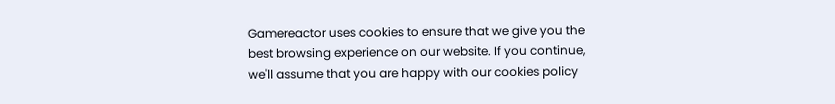Gamereactor uses cookies to ensure that we give you the best browsing experience on our website. If you continue, we'll assume that you are happy with our cookies policy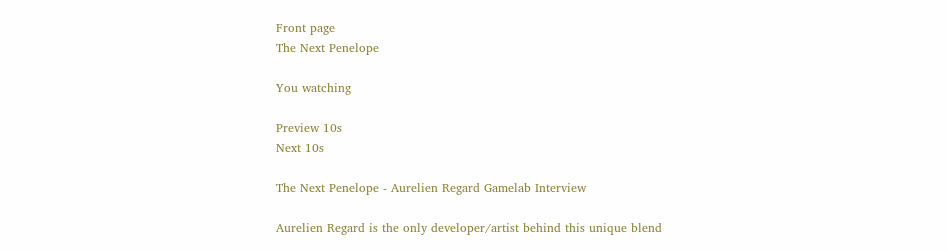Front page
The Next Penelope

You watching

Preview 10s
Next 10s

The Next Penelope - Aurelien Regard Gamelab Interview

Aurelien Regard is the only developer/artist behind this unique blend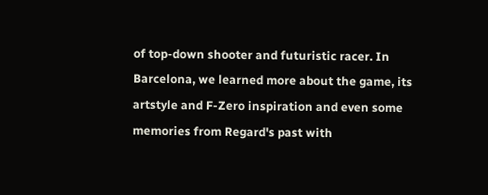of top-down shooter and futuristic racer. In Barcelona, we learned more about the game, its artstyle and F-Zero inspiration and even some memories from Regard's past with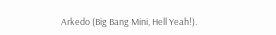Arkedo (Big Bang Mini, Hell Yeah!).